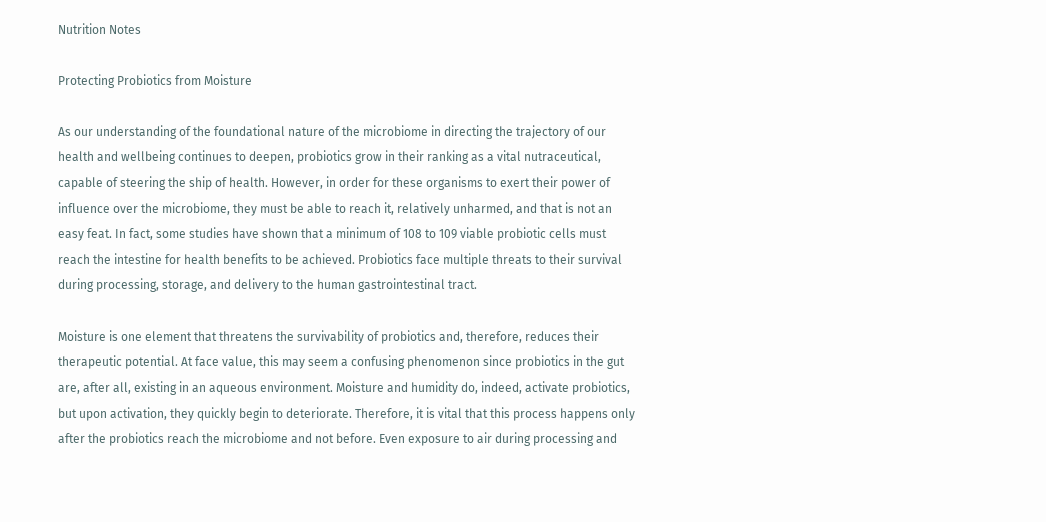Nutrition Notes

Protecting Probiotics from Moisture

As our understanding of the foundational nature of the microbiome in directing the trajectory of our health and wellbeing continues to deepen, probiotics grow in their ranking as a vital nutraceutical, capable of steering the ship of health. However, in order for these organisms to exert their power of influence over the microbiome, they must be able to reach it, relatively unharmed, and that is not an easy feat. In fact, some studies have shown that a minimum of 108 to 109 viable probiotic cells must reach the intestine for health benefits to be achieved. Probiotics face multiple threats to their survival during processing, storage, and delivery to the human gastrointestinal tract.

Moisture is one element that threatens the survivability of probiotics and, therefore, reduces their therapeutic potential. At face value, this may seem a confusing phenomenon since probiotics in the gut are, after all, existing in an aqueous environment. Moisture and humidity do, indeed, activate probiotics, but upon activation, they quickly begin to deteriorate. Therefore, it is vital that this process happens only after the probiotics reach the microbiome and not before. Even exposure to air during processing and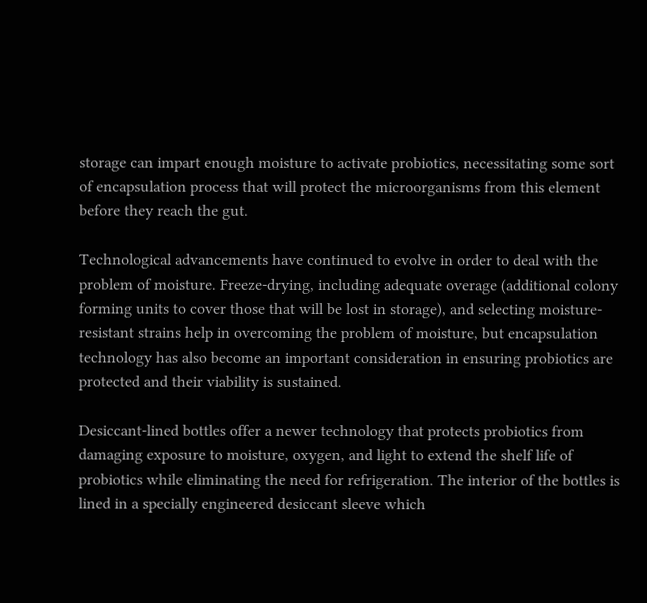storage can impart enough moisture to activate probiotics, necessitating some sort of encapsulation process that will protect the microorganisms from this element before they reach the gut.

Technological advancements have continued to evolve in order to deal with the problem of moisture. Freeze-drying, including adequate overage (additional colony forming units to cover those that will be lost in storage), and selecting moisture-resistant strains help in overcoming the problem of moisture, but encapsulation technology has also become an important consideration in ensuring probiotics are protected and their viability is sustained.

Desiccant-lined bottles offer a newer technology that protects probiotics from damaging exposure to moisture, oxygen, and light to extend the shelf life of probiotics while eliminating the need for refrigeration. The interior of the bottles is lined in a specially engineered desiccant sleeve which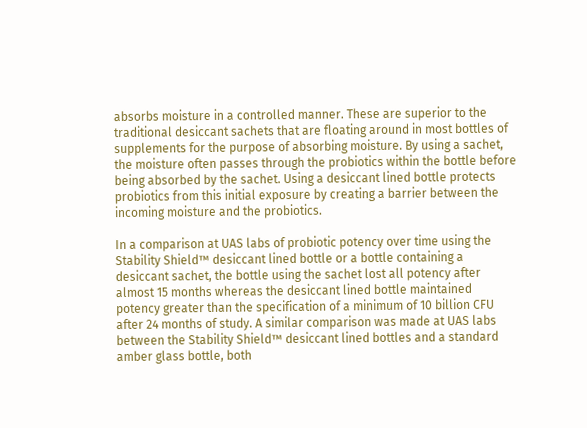absorbs moisture in a controlled manner. These are superior to the traditional desiccant sachets that are floating around in most bottles of supplements for the purpose of absorbing moisture. By using a sachet, the moisture often passes through the probiotics within the bottle before being absorbed by the sachet. Using a desiccant lined bottle protects probiotics from this initial exposure by creating a barrier between the incoming moisture and the probiotics.

In a comparison at UAS labs of probiotic potency over time using the Stability Shield™ desiccant lined bottle or a bottle containing a desiccant sachet, the bottle using the sachet lost all potency after almost 15 months whereas the desiccant lined bottle maintained potency greater than the specification of a minimum of 10 billion CFU after 24 months of study. A similar comparison was made at UAS labs between the Stability Shield™ desiccant lined bottles and a standard amber glass bottle, both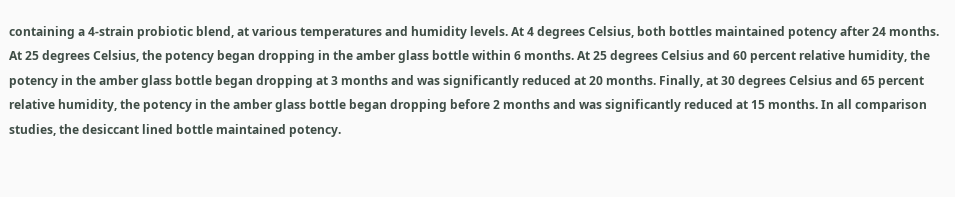containing a 4-strain probiotic blend, at various temperatures and humidity levels. At 4 degrees Celsius, both bottles maintained potency after 24 months. At 25 degrees Celsius, the potency began dropping in the amber glass bottle within 6 months. At 25 degrees Celsius and 60 percent relative humidity, the potency in the amber glass bottle began dropping at 3 months and was significantly reduced at 20 months. Finally, at 30 degrees Celsius and 65 percent relative humidity, the potency in the amber glass bottle began dropping before 2 months and was significantly reduced at 15 months. In all comparison studies, the desiccant lined bottle maintained potency.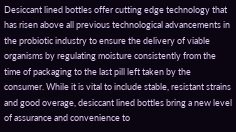Desiccant lined bottles offer cutting edge technology that has risen above all previous technological advancements in the probiotic industry to ensure the delivery of viable organisms by regulating moisture consistently from the time of packaging to the last pill left taken by the consumer. While it is vital to include stable, resistant strains and good overage, desiccant lined bottles bring a new level of assurance and convenience to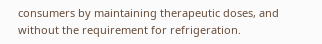consumers by maintaining therapeutic doses, and without the requirement for refrigeration.